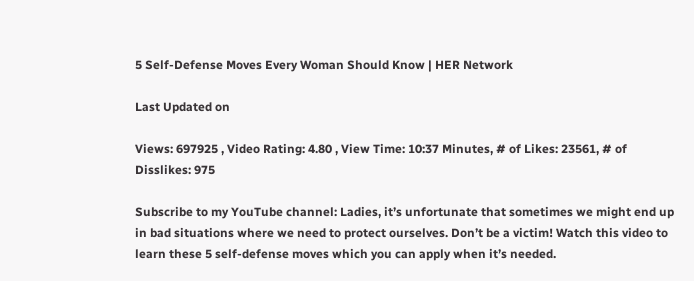5 Self-Defense Moves Every Woman Should Know | HER Network

Last Updated on

Views: 697925 , Video Rating: 4.80 , View Time: 10:37 Minutes, # of Likes: 23561, # of Disslikes: 975

Subscribe to my YouTube channel: Ladies, it’s unfortunate that sometimes we might end up in bad situations where we need to protect ourselves. Don’t be a victim! Watch this video to learn these 5 self-defense moves which you can apply when it’s needed.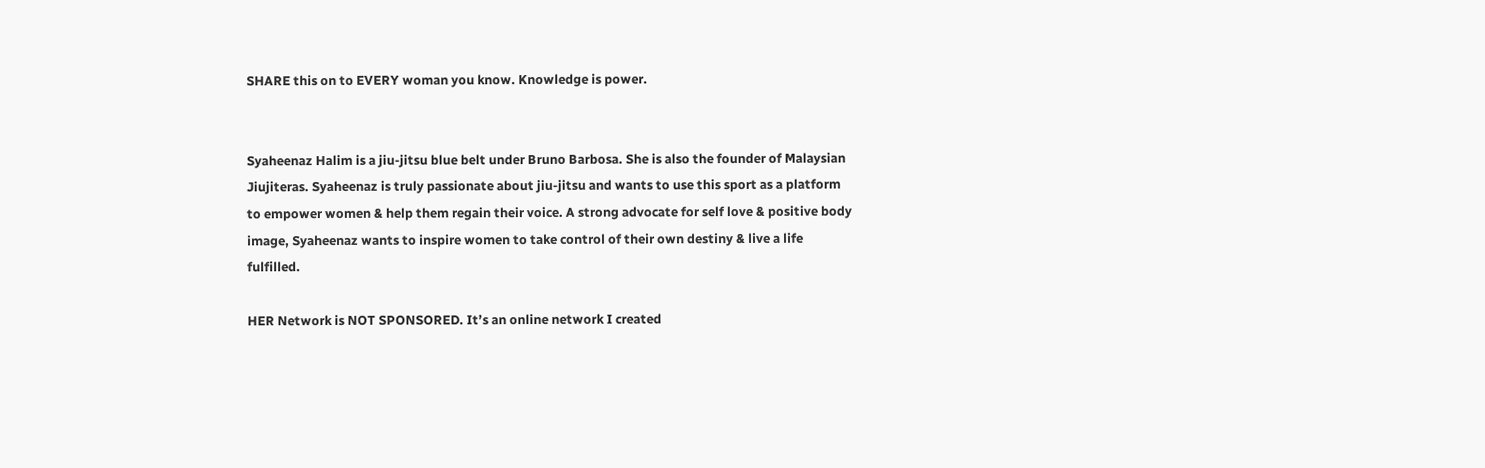SHARE this on to EVERY woman you know. Knowledge is power.


Syaheenaz Halim is a jiu-jitsu blue belt under Bruno Barbosa. She is also the founder of Malaysian Jiujiteras. Syaheenaz is truly passionate about jiu-jitsu and wants to use this sport as a platform to empower women & help them regain their voice. A strong advocate for self love & positive body image, Syaheenaz wants to inspire women to take control of their own destiny & live a life fulfilled.

HER Network is NOT SPONSORED. It’s an online network I created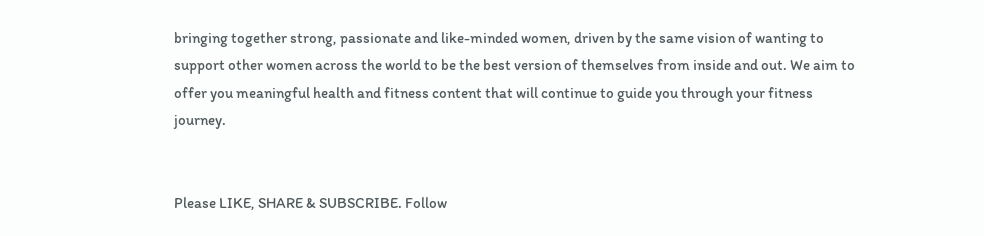bringing together strong, passionate and like-minded women, driven by the same vision of wanting to support other women across the world to be the best version of themselves from inside and out. We aim to offer you meaningful health and fitness content that will continue to guide you through your fitness journey.


Please LIKE, SHARE & SUBSCRIBE. Follow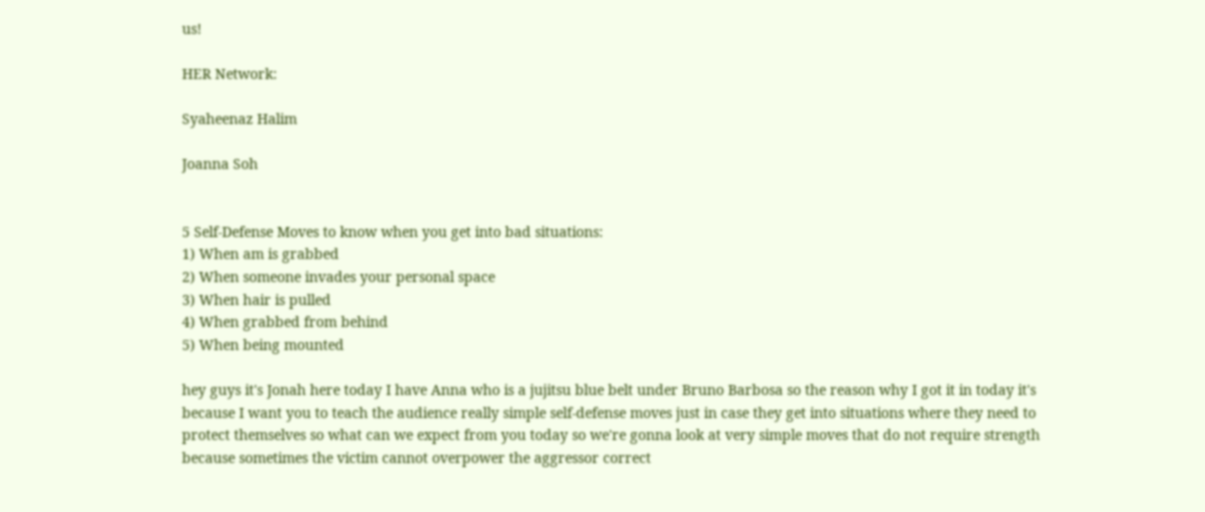us!

HER Network:

Syaheenaz Halim

Joanna Soh


5 Self-Defense Moves to know when you get into bad situations:
1) When am is grabbed
2) When someone invades your personal space
3) When hair is pulled
4) When grabbed from behind
5) When being mounted

hey guys it's Jonah here today I have Anna who is a jujitsu blue belt under Bruno Barbosa so the reason why I got it in today it's because I want you to teach the audience really simple self-defense moves just in case they get into situations where they need to protect themselves so what can we expect from you today so we're gonna look at very simple moves that do not require strength because sometimes the victim cannot overpower the aggressor correct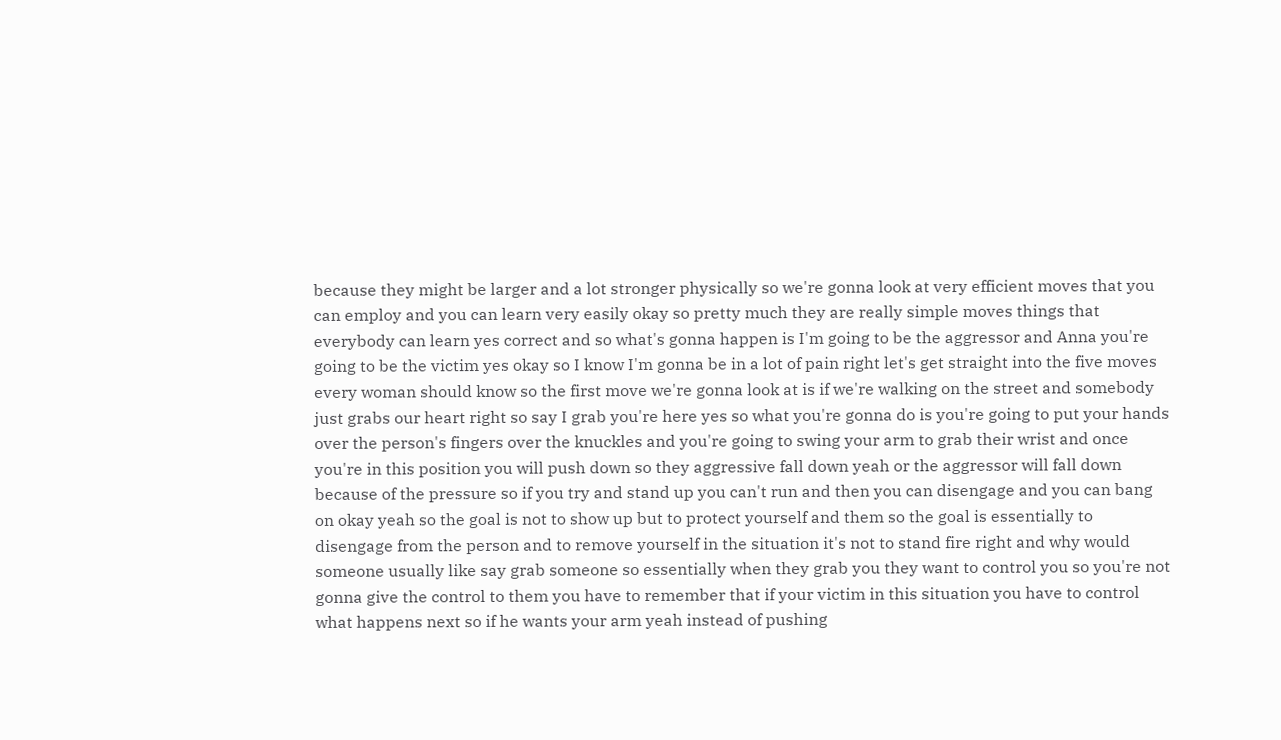because they might be larger and a lot stronger physically so we're gonna look at very efficient moves that you can employ and you can learn very easily okay so pretty much they are really simple moves things that everybody can learn yes correct and so what's gonna happen is I'm going to be the aggressor and Anna you're going to be the victim yes okay so I know I'm gonna be in a lot of pain right let's get straight into the five moves every woman should know so the first move we're gonna look at is if we're walking on the street and somebody just grabs our heart right so say I grab you're here yes so what you're gonna do is you're going to put your hands over the person's fingers over the knuckles and you're going to swing your arm to grab their wrist and once you're in this position you will push down so they aggressive fall down yeah or the aggressor will fall down because of the pressure so if you try and stand up you can't run and then you can disengage and you can bang on okay yeah so the goal is not to show up but to protect yourself and them so the goal is essentially to disengage from the person and to remove yourself in the situation it's not to stand fire right and why would someone usually like say grab someone so essentially when they grab you they want to control you so you're not gonna give the control to them you have to remember that if your victim in this situation you have to control what happens next so if he wants your arm yeah instead of pushing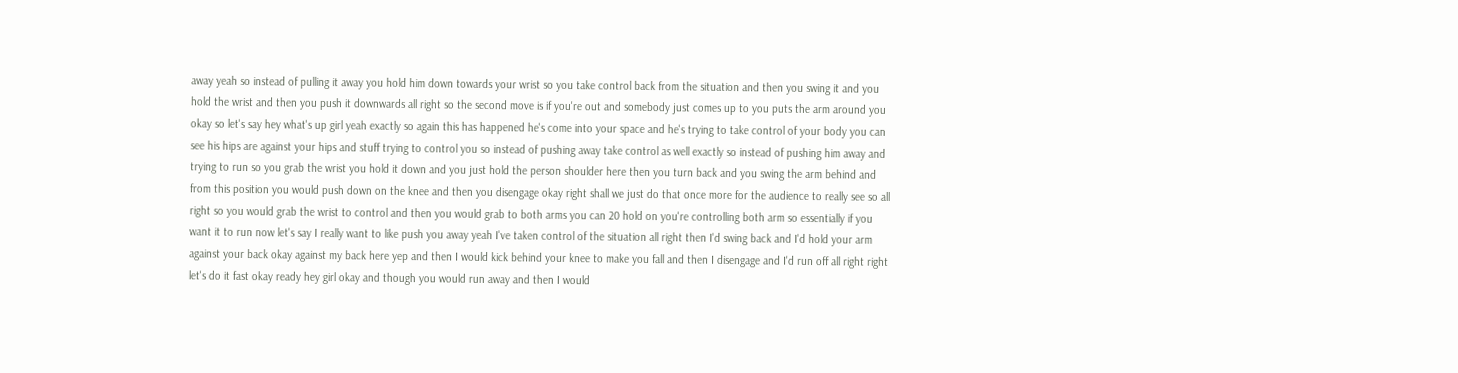away yeah so instead of pulling it away you hold him down towards your wrist so you take control back from the situation and then you swing it and you hold the wrist and then you push it downwards all right so the second move is if you're out and somebody just comes up to you puts the arm around you okay so let's say hey what's up girl yeah exactly so again this has happened he's come into your space and he's trying to take control of your body you can see his hips are against your hips and stuff trying to control you so instead of pushing away take control as well exactly so instead of pushing him away and trying to run so you grab the wrist you hold it down and you just hold the person shoulder here then you turn back and you swing the arm behind and from this position you would push down on the knee and then you disengage okay right shall we just do that once more for the audience to really see so all right so you would grab the wrist to control and then you would grab to both arms you can 20 hold on you're controlling both arm so essentially if you want it to run now let's say I really want to like push you away yeah I've taken control of the situation all right then I'd swing back and I'd hold your arm against your back okay against my back here yep and then I would kick behind your knee to make you fall and then I disengage and I'd run off all right right let's do it fast okay ready hey girl okay and though you would run away and then I would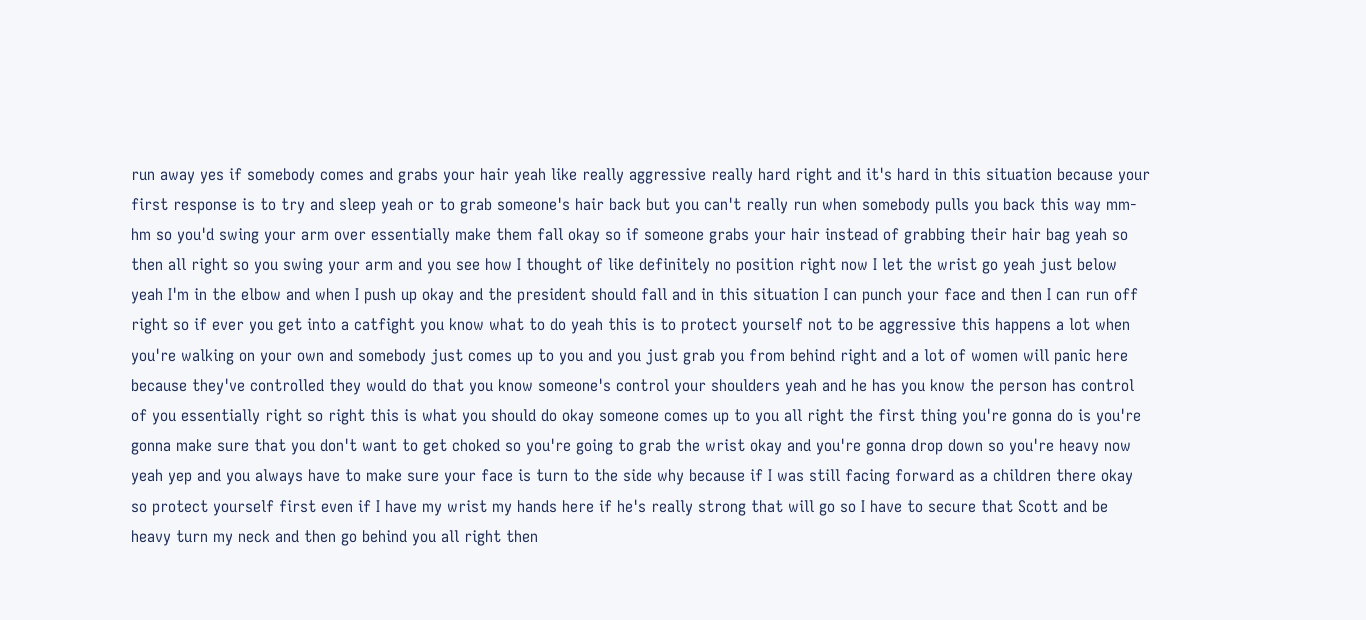run away yes if somebody comes and grabs your hair yeah like really aggressive really hard right and it's hard in this situation because your first response is to try and sleep yeah or to grab someone's hair back but you can't really run when somebody pulls you back this way mm-hm so you'd swing your arm over essentially make them fall okay so if someone grabs your hair instead of grabbing their hair bag yeah so then all right so you swing your arm and you see how I thought of like definitely no position right now I let the wrist go yeah just below yeah I'm in the elbow and when I push up okay and the president should fall and in this situation I can punch your face and then I can run off right so if ever you get into a catfight you know what to do yeah this is to protect yourself not to be aggressive this happens a lot when you're walking on your own and somebody just comes up to you and you just grab you from behind right and a lot of women will panic here because they've controlled they would do that you know someone's control your shoulders yeah and he has you know the person has control of you essentially right so right this is what you should do okay someone comes up to you all right the first thing you're gonna do is you're gonna make sure that you don't want to get choked so you're going to grab the wrist okay and you're gonna drop down so you're heavy now yeah yep and you always have to make sure your face is turn to the side why because if I was still facing forward as a children there okay so protect yourself first even if I have my wrist my hands here if he's really strong that will go so I have to secure that Scott and be heavy turn my neck and then go behind you all right then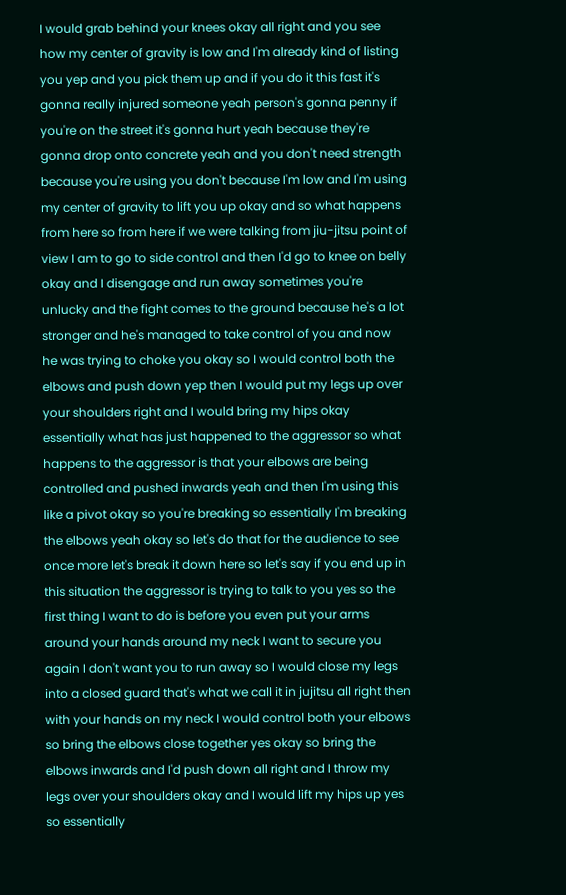I would grab behind your knees okay all right and you see how my center of gravity is low and I'm already kind of listing you yep and you pick them up and if you do it this fast it's gonna really injured someone yeah person's gonna penny if you're on the street it's gonna hurt yeah because they're gonna drop onto concrete yeah and you don't need strength because you're using you don't because I'm low and I'm using my center of gravity to lift you up okay and so what happens from here so from here if we were talking from jiu-jitsu point of view I am to go to side control and then I'd go to knee on belly okay and I disengage and run away sometimes you're unlucky and the fight comes to the ground because he's a lot stronger and he's managed to take control of you and now he was trying to choke you okay so I would control both the elbows and push down yep then I would put my legs up over your shoulders right and I would bring my hips okay essentially what has just happened to the aggressor so what happens to the aggressor is that your elbows are being controlled and pushed inwards yeah and then I'm using this like a pivot okay so you're breaking so essentially I'm breaking the elbows yeah okay so let's do that for the audience to see once more let's break it down here so let's say if you end up in this situation the aggressor is trying to talk to you yes so the first thing I want to do is before you even put your arms around your hands around my neck I want to secure you again I don't want you to run away so I would close my legs into a closed guard that's what we call it in jujitsu all right then with your hands on my neck I would control both your elbows so bring the elbows close together yes okay so bring the elbows inwards and I'd push down all right and I throw my legs over your shoulders okay and I would lift my hips up yes so essentially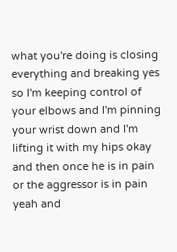what you're doing is closing everything and breaking yes so I'm keeping control of your elbows and I'm pinning your wrist down and I'm lifting it with my hips okay and then once he is in pain or the aggressor is in pain yeah and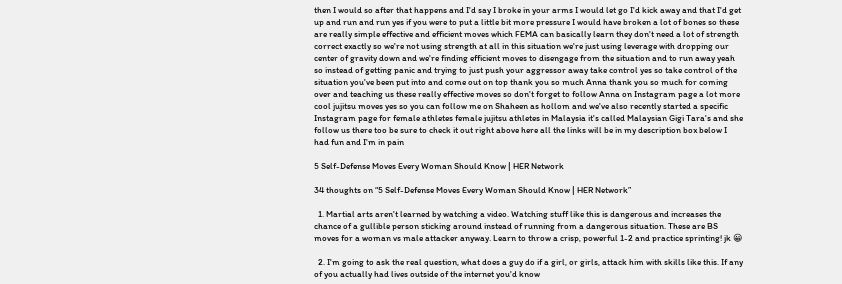then I would so after that happens and I'd say I broke in your arms I would let go I'd kick away and that I'd get up and run and run yes if you were to put a little bit more pressure I would have broken a lot of bones so these are really simple effective and efficient moves which FEMA can basically learn they don't need a lot of strength correct exactly so we're not using strength at all in this situation we're just using leverage with dropping our center of gravity down and we're finding efficient moves to disengage from the situation and to run away yeah so instead of getting panic and trying to just push your aggressor away take control yes so take control of the situation you've been put into and come out on top thank you so much Anna thank you so much for coming over and teaching us these really effective moves so don't forget to follow Anna on Instagram page a lot more cool jujitsu moves yes so you can follow me on Shaheen as hollom and we've also recently started a specific Instagram page for female athletes female jujitsu athletes in Malaysia it's called Malaysian Gigi Tara's and she follow us there too be sure to check it out right above here all the links will be in my description box below I had fun and I'm in pain

5 Self-Defense Moves Every Woman Should Know | HER Network

34 thoughts on “5 Self-Defense Moves Every Woman Should Know | HER Network”

  1. Martial arts aren't learned by watching a video. Watching stuff like this is dangerous and increases the chance of a gullible person sticking around instead of running from a dangerous situation. These are BS moves for a woman vs male attacker anyway. Learn to throw a crisp, powerful 1-2 and practice sprinting! jk 😀

  2. I'm going to ask the real question, what does a guy do if a girl, or girls, attack him with skills like this. If any of you actually had lives outside of the internet you'd know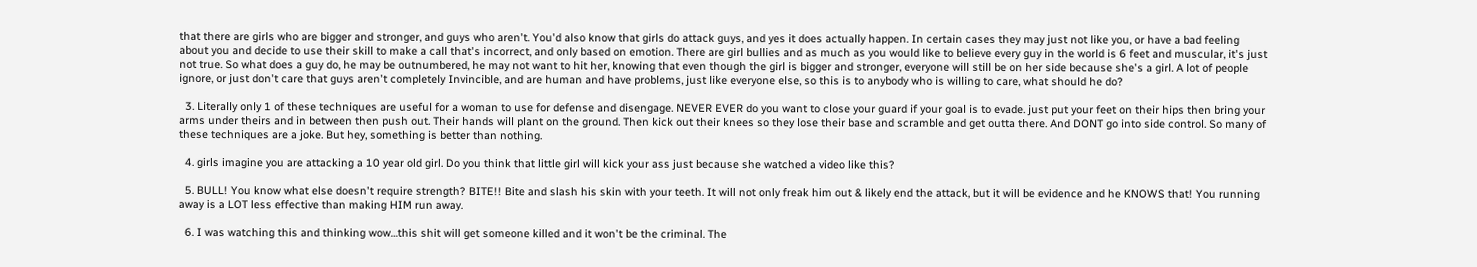that there are girls who are bigger and stronger, and guys who aren't. You'd also know that girls do attack guys, and yes it does actually happen. In certain cases they may just not like you, or have a bad feeling about you and decide to use their skill to make a call that's incorrect, and only based on emotion. There are girl bullies and as much as you would like to believe every guy in the world is 6 feet and muscular, it's just not true. So what does a guy do, he may be outnumbered, he may not want to hit her, knowing that even though the girl is bigger and stronger, everyone will still be on her side because she's a girl. A lot of people ignore, or just don't care that guys aren't completely Invincible, and are human and have problems, just like everyone else, so this is to anybody who is willing to care, what should he do?

  3. Literally only 1 of these techniques are useful for a woman to use for defense and disengage. NEVER EVER do you want to close your guard if your goal is to evade. just put your feet on their hips then bring your arms under theirs and in between then push out. Their hands will plant on the ground. Then kick out their knees so they lose their base and scramble and get outta there. And DONT go into side control. So many of these techniques are a joke. But hey, something is better than nothing.

  4. girls imagine you are attacking a 10 year old girl. Do you think that little girl will kick your ass just because she watched a video like this?

  5. BULL! You know what else doesn't require strength? BITE!! Bite and slash his skin with your teeth. It will not only freak him out & likely end the attack, but it will be evidence and he KNOWS that! You running away is a LOT less effective than making HIM run away.

  6. I was watching this and thinking wow…this shit will get someone killed and it won't be the criminal. The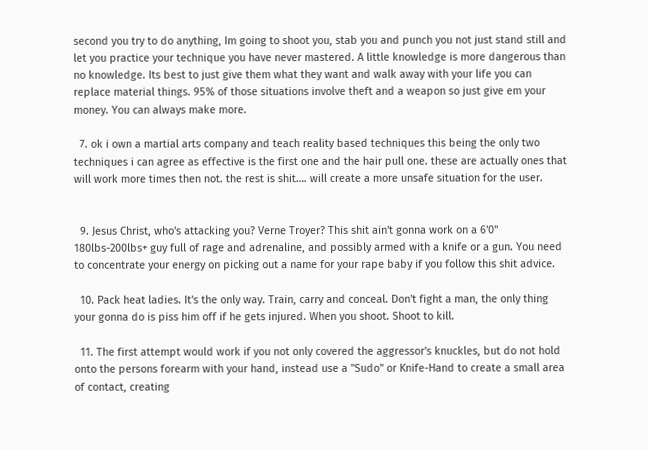second you try to do anything, Im going to shoot you, stab you and punch you not just stand still and let you practice your technique you have never mastered. A little knowledge is more dangerous than no knowledge. Its best to just give them what they want and walk away with your life you can replace material things. 95% of those situations involve theft and a weapon so just give em your money. You can always make more.

  7. ok i own a martial arts company and teach reality based techniques this being the only two techniques i can agree as effective is the first one and the hair pull one. these are actually ones that will work more times then not. the rest is shit…. will create a more unsafe situation for the user.


  9. Jesus Christ, who's attacking you? Verne Troyer? This shit ain't gonna work on a 6'0" 180lbs-200lbs+ guy full of rage and adrenaline, and possibly armed with a knife or a gun. You need to concentrate your energy on picking out a name for your rape baby if you follow this shit advice.

  10. Pack heat ladies. It's the only way. Train, carry and conceal. Don't fight a man, the only thing your gonna do is piss him off if he gets injured. When you shoot. Shoot to kill.

  11. The first attempt would work if you not only covered the aggressor's knuckles, but do not hold onto the persons forearm with your hand, instead use a "Sudo" or Knife-Hand to create a small area of contact, creating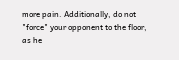more pain. Additionally, do not "force" your opponent to the floor, as he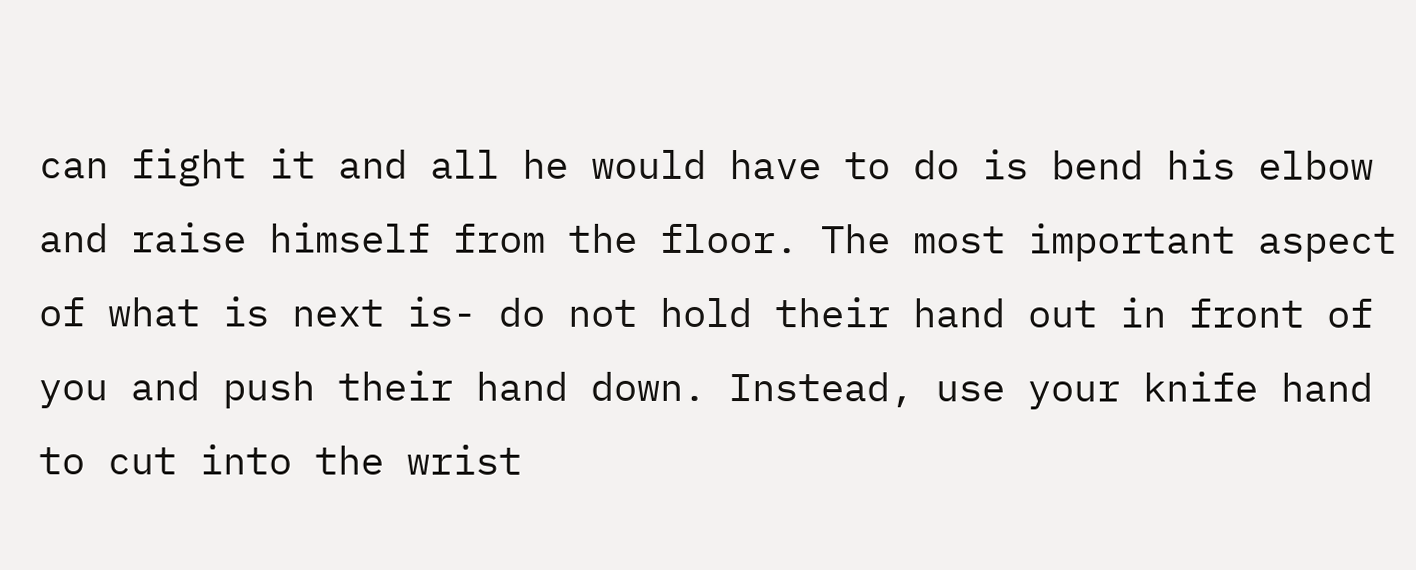can fight it and all he would have to do is bend his elbow and raise himself from the floor. The most important aspect of what is next is- do not hold their hand out in front of you and push their hand down. Instead, use your knife hand to cut into the wrist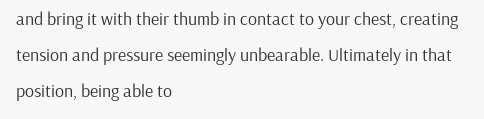and bring it with their thumb in contact to your chest, creating tension and pressure seemingly unbearable. Ultimately in that position, being able to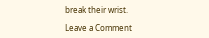break their wrist.

Leave a Comment